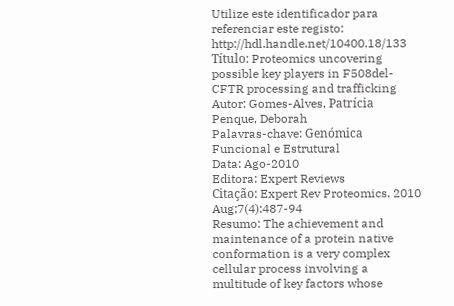Utilize este identificador para referenciar este registo: http://hdl.handle.net/10400.18/133
Título: Proteomics uncovering possible key players in F508del-CFTR processing and trafficking
Autor: Gomes-Alves, Patrícia
Penque, Deborah
Palavras-chave: Genómica Funcional e Estrutural
Data: Ago-2010
Editora: Expert Reviews
Citação: Expert Rev Proteomics. 2010 Aug;7(4):487-94
Resumo: The achievement and maintenance of a protein native conformation is a very complex cellular process involving a multitude of key factors whose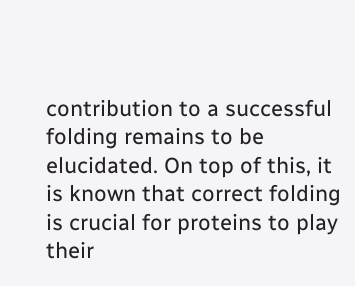contribution to a successful folding remains to be elucidated. On top of this, it is known that correct folding is crucial for proteins to play their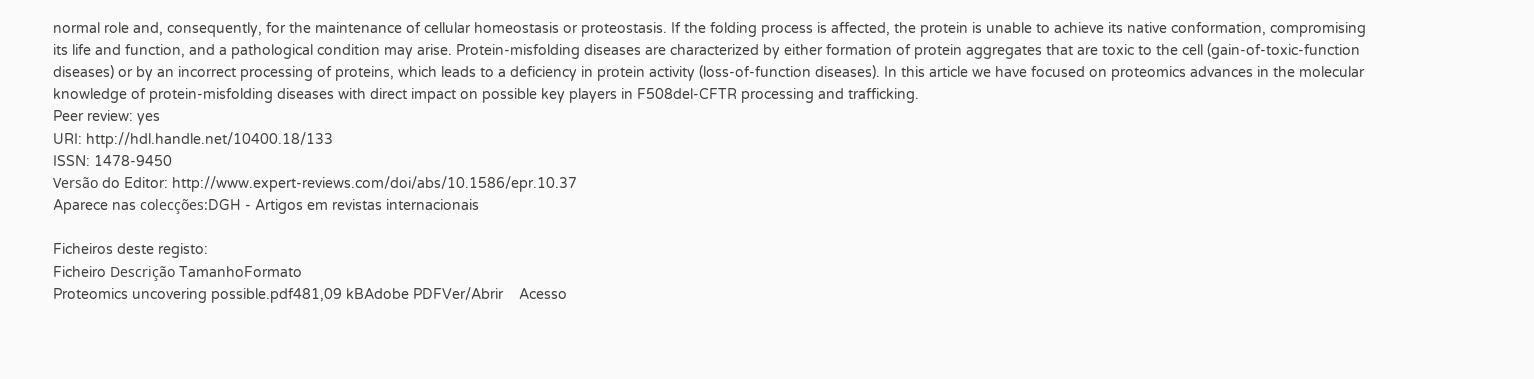normal role and, consequently, for the maintenance of cellular homeostasis or proteostasis. If the folding process is affected, the protein is unable to achieve its native conformation, compromising its life and function, and a pathological condition may arise. Protein-misfolding diseases are characterized by either formation of protein aggregates that are toxic to the cell (gain-of-toxic-function diseases) or by an incorrect processing of proteins, which leads to a deficiency in protein activity (loss-of-function diseases). In this article we have focused on proteomics advances in the molecular knowledge of protein-misfolding diseases with direct impact on possible key players in F508del-CFTR processing and trafficking.
Peer review: yes
URI: http://hdl.handle.net/10400.18/133
ISSN: 1478-9450
Versão do Editor: http://www.expert-reviews.com/doi/abs/10.1586/epr.10.37
Aparece nas colecções:DGH - Artigos em revistas internacionais

Ficheiros deste registo:
Ficheiro Descrição TamanhoFormato
Proteomics uncovering possible.pdf481,09 kBAdobe PDFVer/Abrir    Acesso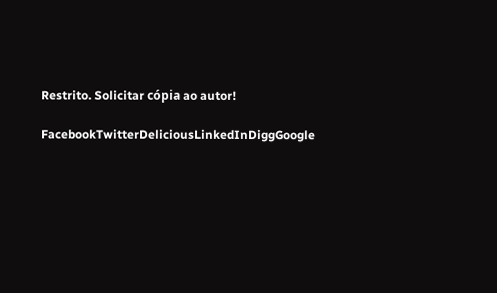Restrito. Solicitar cópia ao autor!

FacebookTwitterDeliciousLinkedInDiggGoogle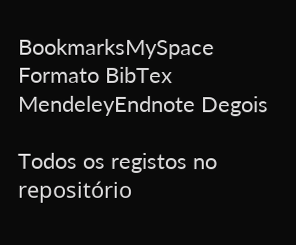BookmarksMySpace
Formato BibTex MendeleyEndnote Degois

Todos os registos no repositório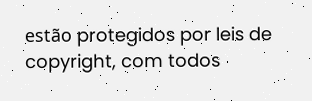estão protegidos por leis de copyright, com todos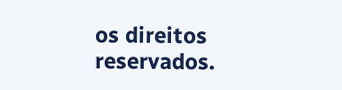os direitos reservados.